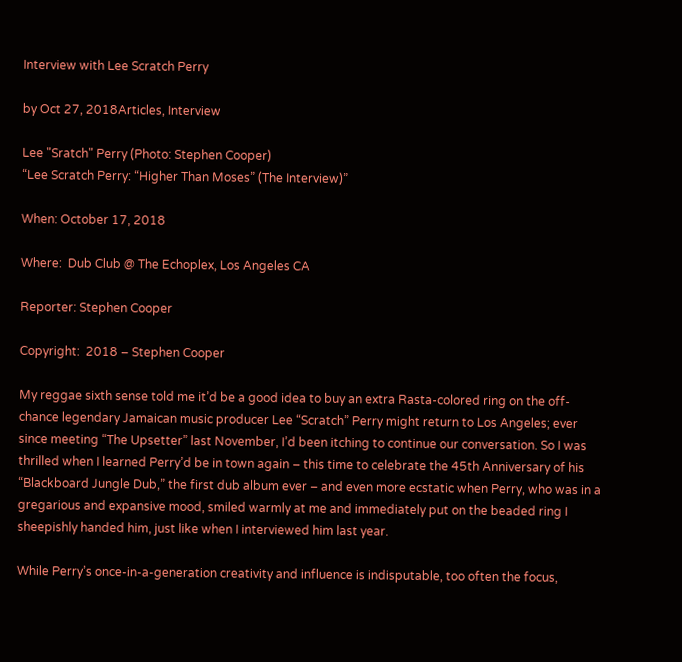Interview with Lee Scratch Perry

by Oct 27, 2018Articles, Interview

Lee "Sratch" Perry (Photo: Stephen Cooper)
“Lee Scratch Perry: “Higher Than Moses” (The Interview)”

When: October 17, 2018

Where:  Dub Club @ The Echoplex, Los Angeles CA

Reporter: Stephen Cooper

Copyright:  2018 – Stephen Cooper

My reggae sixth sense told me it’d be a good idea to buy an extra Rasta-colored ring on the off-chance legendary Jamaican music producer Lee “Scratch” Perry might return to Los Angeles; ever since meeting “The Upsetter” last November, I’d been itching to continue our conversation. So I was thrilled when I learned Perry’d be in town again – this time to celebrate the 45th Anniversary of his “Blackboard Jungle Dub,” the first dub album ever – and even more ecstatic when Perry, who was in a gregarious and expansive mood, smiled warmly at me and immediately put on the beaded ring I sheepishly handed him, just like when I interviewed him last year.

While Perry’s once-in-a-generation creativity and influence is indisputable, too often the focus,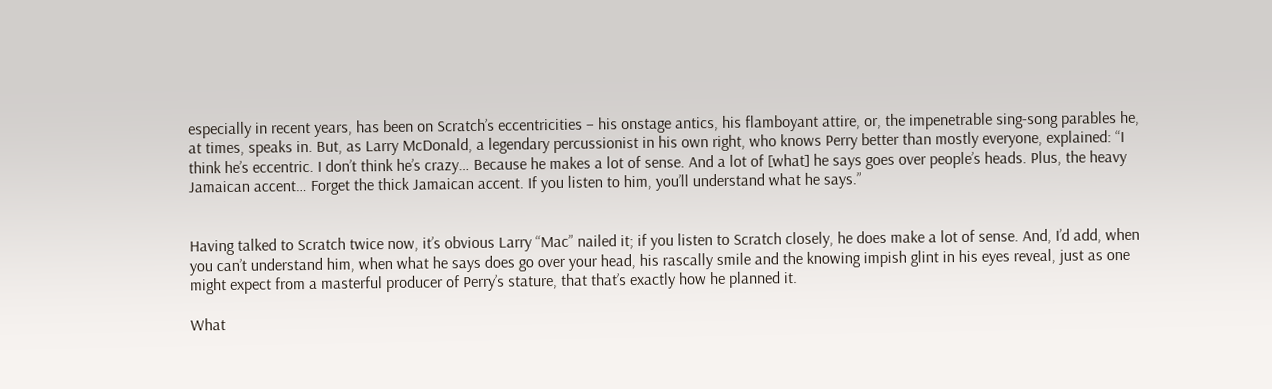especially in recent years, has been on Scratch’s eccentricities – his onstage antics, his flamboyant attire, or, the impenetrable sing-song parables he, at times, speaks in. But, as Larry McDonald, a legendary percussionist in his own right, who knows Perry better than mostly everyone, explained: “I think he’s eccentric. I don’t think he’s crazy… Because he makes a lot of sense. And a lot of [what] he says goes over people’s heads. Plus, the heavy Jamaican accent… Forget the thick Jamaican accent. If you listen to him, you’ll understand what he says.”


Having talked to Scratch twice now, it’s obvious Larry “Mac” nailed it; if you listen to Scratch closely, he does make a lot of sense. And, I’d add, when you can’t understand him, when what he says does go over your head, his rascally smile and the knowing impish glint in his eyes reveal, just as one might expect from a masterful producer of Perry’s stature, that that’s exactly how he planned it.

What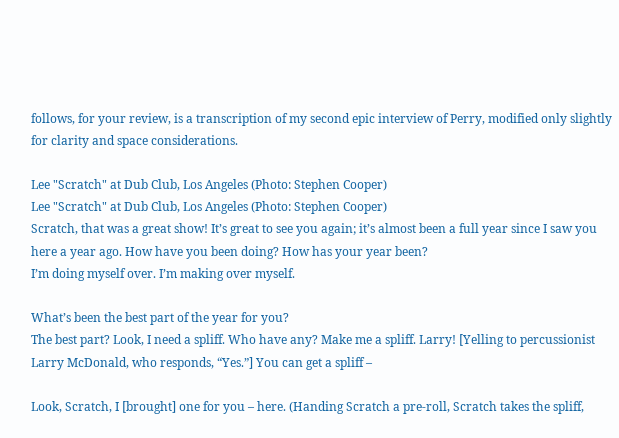follows, for your review, is a transcription of my second epic interview of Perry, modified only slightly for clarity and space considerations.

Lee "Scratch" at Dub Club, Los Angeles (Photo: Stephen Cooper)
Lee "Scratch" at Dub Club, Los Angeles (Photo: Stephen Cooper)
Scratch, that was a great show! It’s great to see you again; it’s almost been a full year since I saw you here a year ago. How have you been doing? How has your year been?
I’m doing myself over. I’m making over myself.

What’s been the best part of the year for you?
The best part? Look, I need a spliff. Who have any? Make me a spliff. Larry! [Yelling to percussionist Larry McDonald, who responds, “Yes.”] You can get a spliff –

Look, Scratch, I [brought] one for you – here. (Handing Scratch a pre-roll, Scratch takes the spliff,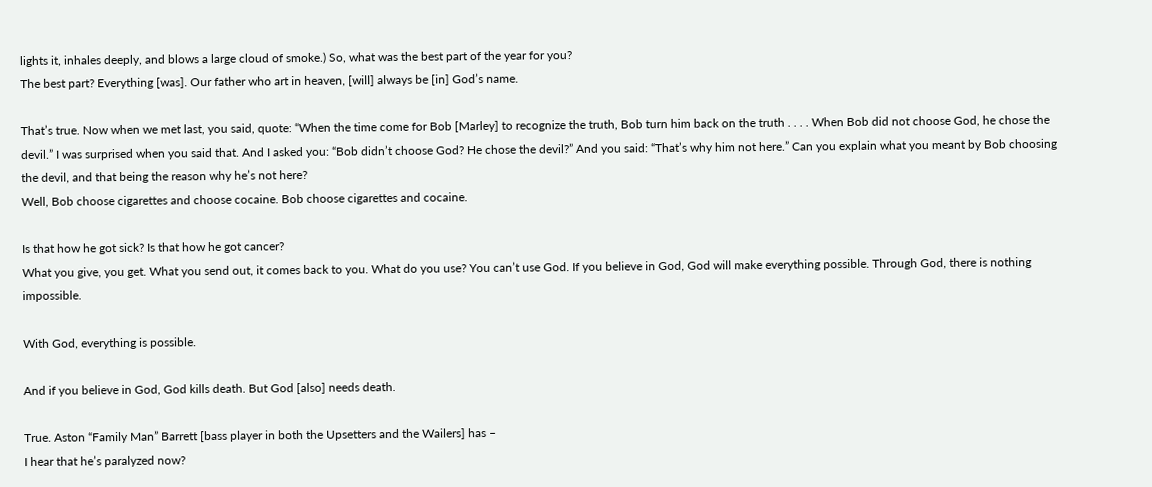lights it, inhales deeply, and blows a large cloud of smoke.) So, what was the best part of the year for you?
The best part? Everything [was]. Our father who art in heaven, [will] always be [in] God’s name.

That’s true. Now when we met last, you said, quote: “When the time come for Bob [Marley] to recognize the truth, Bob turn him back on the truth . . . . When Bob did not choose God, he chose the devil.” I was surprised when you said that. And I asked you: “Bob didn’t choose God? He chose the devil?” And you said: “That’s why him not here.” Can you explain what you meant by Bob choosing the devil, and that being the reason why he’s not here?
Well, Bob choose cigarettes and choose cocaine. Bob choose cigarettes and cocaine.

Is that how he got sick? Is that how he got cancer?
What you give, you get. What you send out, it comes back to you. What do you use? You can’t use God. If you believe in God, God will make everything possible. Through God, there is nothing impossible.

With God, everything is possible.

And if you believe in God, God kills death. But God [also] needs death.

True. Aston “Family Man” Barrett [bass player in both the Upsetters and the Wailers] has –
I hear that he’s paralyzed now?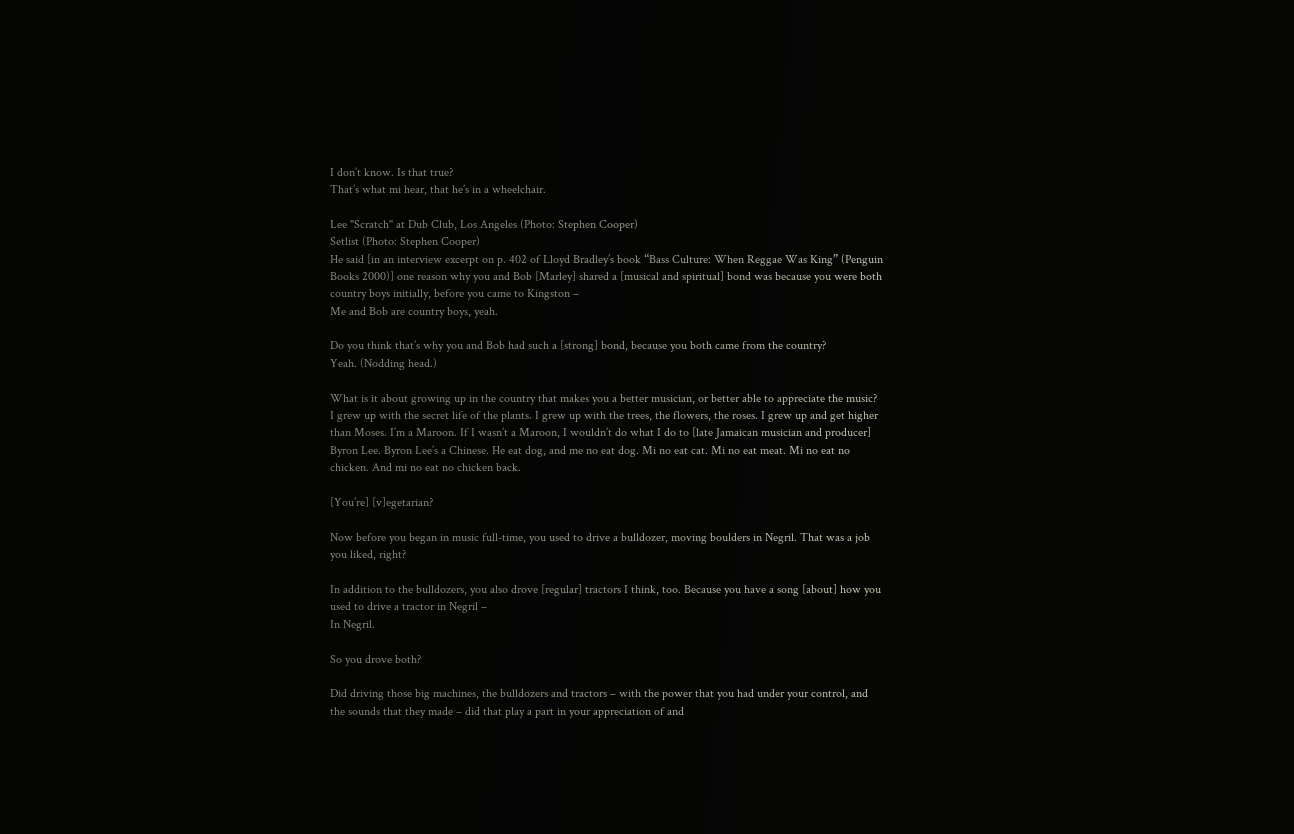I don’t know. Is that true?
That’s what mi hear, that he’s in a wheelchair.

Lee "Scratch" at Dub Club, Los Angeles (Photo: Stephen Cooper)
Setlist (Photo: Stephen Cooper)
He said [in an interview excerpt on p. 402 of Lloyd Bradley’s book “Bass Culture: When Reggae Was King” (Penguin Books 2000)] one reason why you and Bob [Marley] shared a [musical and spiritual] bond was because you were both country boys initially, before you came to Kingston –
Me and Bob are country boys, yeah.

Do you think that’s why you and Bob had such a [strong] bond, because you both came from the country?
Yeah. (Nodding head.)

What is it about growing up in the country that makes you a better musician, or better able to appreciate the music?
I grew up with the secret life of the plants. I grew up with the trees, the flowers, the roses. I grew up and get higher than Moses. I’m a Maroon. If I wasn’t a Maroon, I wouldn’t do what I do to [late Jamaican musician and producer] Byron Lee. Byron Lee’s a Chinese. He eat dog, and me no eat dog. Mi no eat cat. Mi no eat meat. Mi no eat no chicken. And mi no eat no chicken back.

[You’re] [v]egetarian?

Now before you began in music full-time, you used to drive a bulldozer, moving boulders in Negril. That was a job you liked, right?

In addition to the bulldozers, you also drove [regular] tractors I think, too. Because you have a song [about] how you used to drive a tractor in Negril –
In Negril.

So you drove both?

Did driving those big machines, the bulldozers and tractors – with the power that you had under your control, and the sounds that they made – did that play a part in your appreciation of and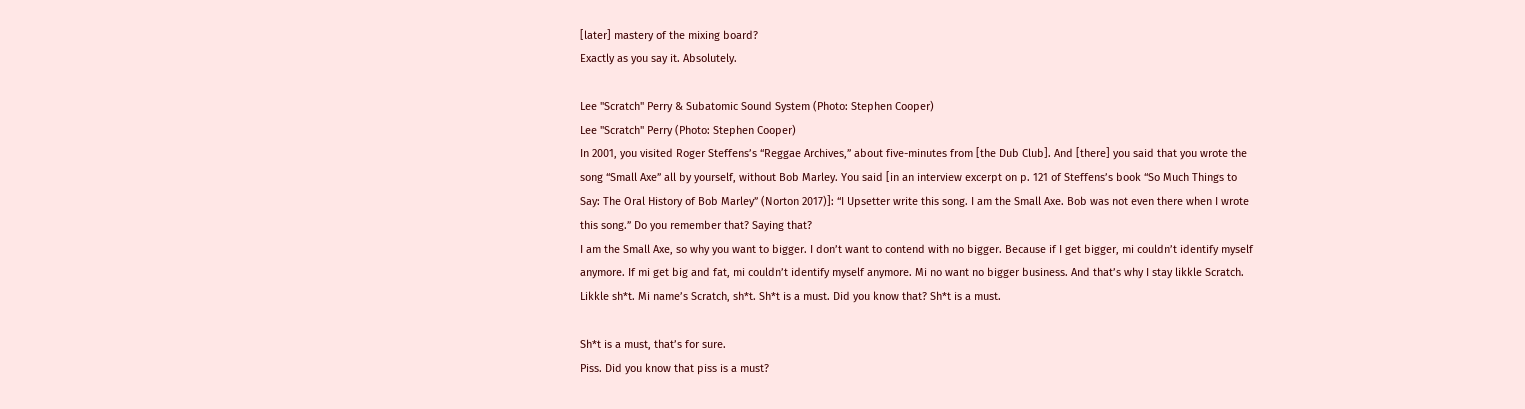[later] mastery of the mixing board?
Exactly as you say it. Absolutely.

Lee "Scratch" Perry & Subatomic Sound System (Photo: Stephen Cooper)
Lee "Scratch" Perry (Photo: Stephen Cooper)
In 2001, you visited Roger Steffens’s “Reggae Archives,” about five-minutes from [the Dub Club]. And [there] you said that you wrote the song “Small Axe” all by yourself, without Bob Marley. You said [in an interview excerpt on p. 121 of Steffens’s book “So Much Things to Say: The Oral History of Bob Marley” (Norton 2017)]: “I Upsetter write this song. I am the Small Axe. Bob was not even there when I wrote this song.” Do you remember that? Saying that?
I am the Small Axe, so why you want to bigger. I don’t want to contend with no bigger. Because if I get bigger, mi couldn’t identify myself anymore. If mi get big and fat, mi couldn’t identify myself anymore. Mi no want no bigger business. And that’s why I stay likkle Scratch. Likkle sh*t. Mi name’s Scratch, sh*t. Sh*t is a must. Did you know that? Sh*t is a must.

Sh*t is a must, that’s for sure.
Piss. Did you know that piss is a must?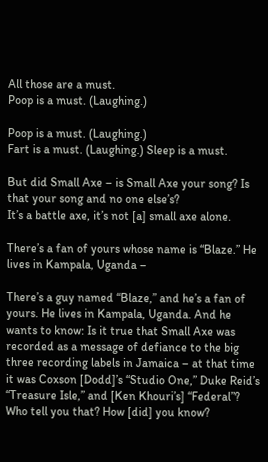All those are a must.
Poop is a must. (Laughing.)

Poop is a must. (Laughing.)
Fart is a must. (Laughing.) Sleep is a must.

But did Small Axe – is Small Axe your song? Is that your song and no one else’s?
It’s a battle axe, it’s not [a] small axe alone.

There’s a fan of yours whose name is “Blaze.” He lives in Kampala, Uganda –

There’s a guy named “Blaze,” and he’s a fan of yours. He lives in Kampala, Uganda. And he wants to know: Is it true that Small Axe was recorded as a message of defiance to the big three recording labels in Jamaica – at that time it was Coxson [Dodd]’s “Studio One,” Duke Reid’s “Treasure Isle,” and [Ken Khouri’s] “Federal”?
Who tell you that? How [did] you know?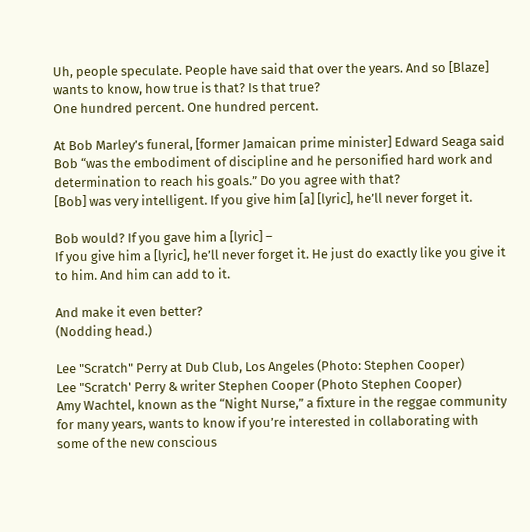Uh, people speculate. People have said that over the years. And so [Blaze] wants to know, how true is that? Is that true?
One hundred percent. One hundred percent.

At Bob Marley’s funeral, [former Jamaican prime minister] Edward Seaga said Bob “was the embodiment of discipline and he personified hard work and determination to reach his goals.” Do you agree with that?
[Bob] was very intelligent. If you give him [a] [lyric], he’ll never forget it.

Bob would? If you gave him a [lyric] –
If you give him a [lyric], he’ll never forget it. He just do exactly like you give it to him. And him can add to it.

And make it even better?
(Nodding head.)

Lee "Scratch" Perry at Dub Club, Los Angeles (Photo: Stephen Cooper)
Lee "Scratch' Perry & writer Stephen Cooper (Photo Stephen Cooper)
Amy Wachtel, known as the “Night Nurse,” a fixture in the reggae community for many years, wants to know if you’re interested in collaborating with some of the new conscious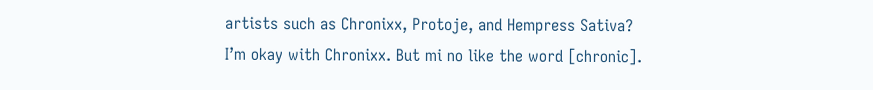artists such as Chronixx, Protoje, and Hempress Sativa?
I’m okay with Chronixx. But mi no like the word [chronic].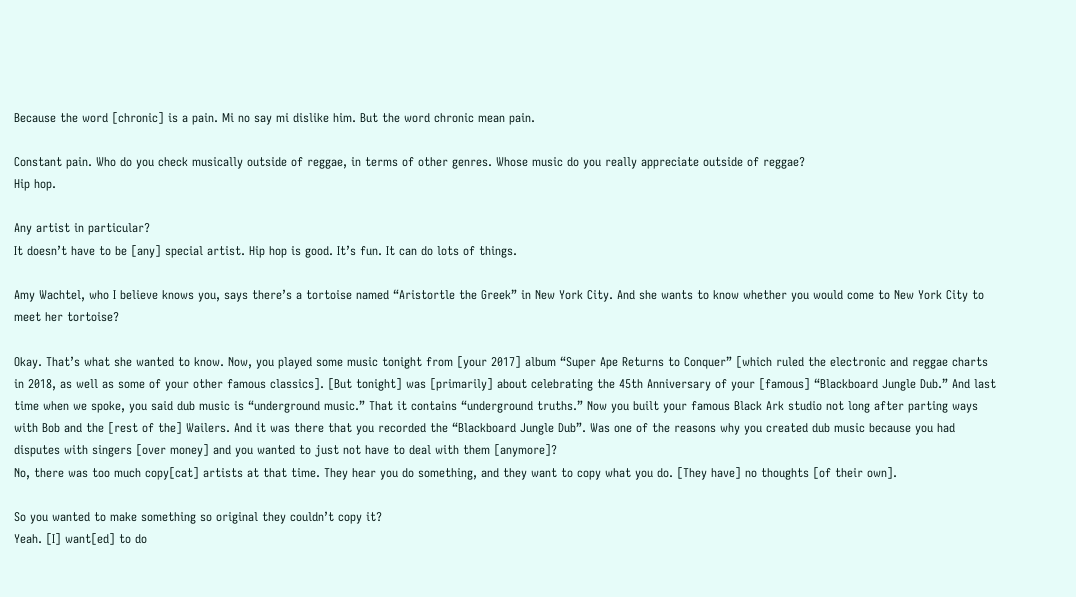Because the word [chronic] is a pain. Mi no say mi dislike him. But the word chronic mean pain.

Constant pain. Who do you check musically outside of reggae, in terms of other genres. Whose music do you really appreciate outside of reggae?
Hip hop.

Any artist in particular?
It doesn’t have to be [any] special artist. Hip hop is good. It’s fun. It can do lots of things.

Amy Wachtel, who I believe knows you, says there’s a tortoise named “Aristortle the Greek” in New York City. And she wants to know whether you would come to New York City to meet her tortoise?

Okay. That’s what she wanted to know. Now, you played some music tonight from [your 2017] album “Super Ape Returns to Conquer” [which ruled the electronic and reggae charts in 2018, as well as some of your other famous classics]. [But tonight] was [primarily] about celebrating the 45th Anniversary of your [famous] “Blackboard Jungle Dub.” And last time when we spoke, you said dub music is “underground music.” That it contains “underground truths.” Now you built your famous Black Ark studio not long after parting ways with Bob and the [rest of the] Wailers. And it was there that you recorded the “Blackboard Jungle Dub”. Was one of the reasons why you created dub music because you had disputes with singers [over money] and you wanted to just not have to deal with them [anymore]?
No, there was too much copy[cat] artists at that time. They hear you do something, and they want to copy what you do. [They have] no thoughts [of their own].

So you wanted to make something so original they couldn’t copy it?
Yeah. [I] want[ed] to do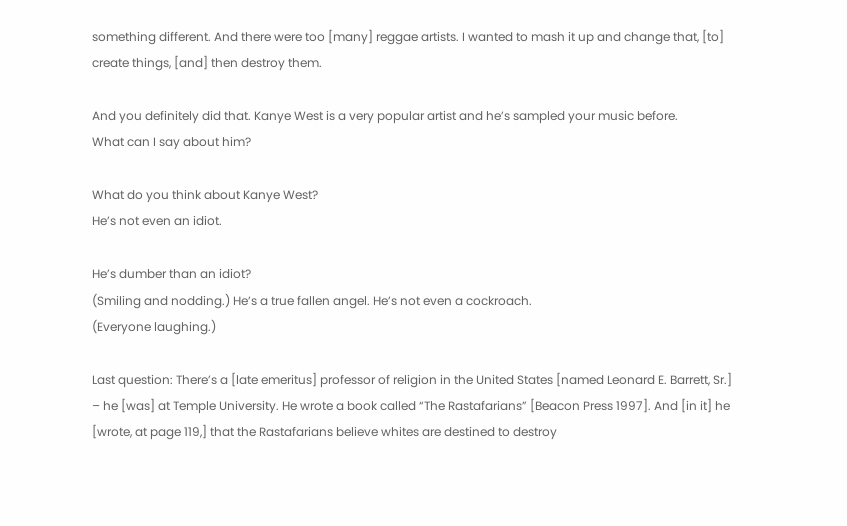something different. And there were too [many] reggae artists. I wanted to mash it up and change that, [to] create things, [and] then destroy them.

And you definitely did that. Kanye West is a very popular artist and he’s sampled your music before.
What can I say about him?

What do you think about Kanye West?
He’s not even an idiot.

He’s dumber than an idiot?
(Smiling and nodding.) He’s a true fallen angel. He’s not even a cockroach.
(Everyone laughing.)

Last question: There’s a [late emeritus] professor of religion in the United States [named Leonard E. Barrett, Sr.] – he [was] at Temple University. He wrote a book called “The Rastafarians” [Beacon Press 1997]. And [in it] he [wrote, at page 119,] that the Rastafarians believe whites are destined to destroy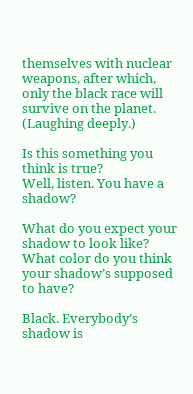themselves with nuclear weapons, after which, only the black race will survive on the planet.
(Laughing deeply.)

Is this something you think is true?
Well, listen. You have a shadow?

What do you expect your shadow to look like? What color do you think your shadow’s supposed to have?

Black. Everybody’s shadow is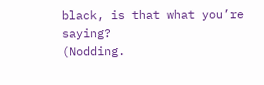black, is that what you’re saying?
(Nodding.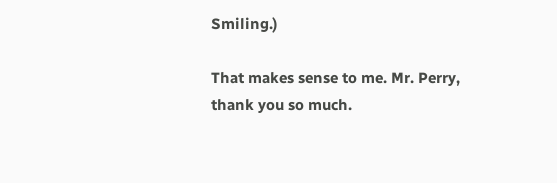Smiling.)

That makes sense to me. Mr. Perry, thank you so much.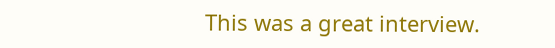This was a great interview.